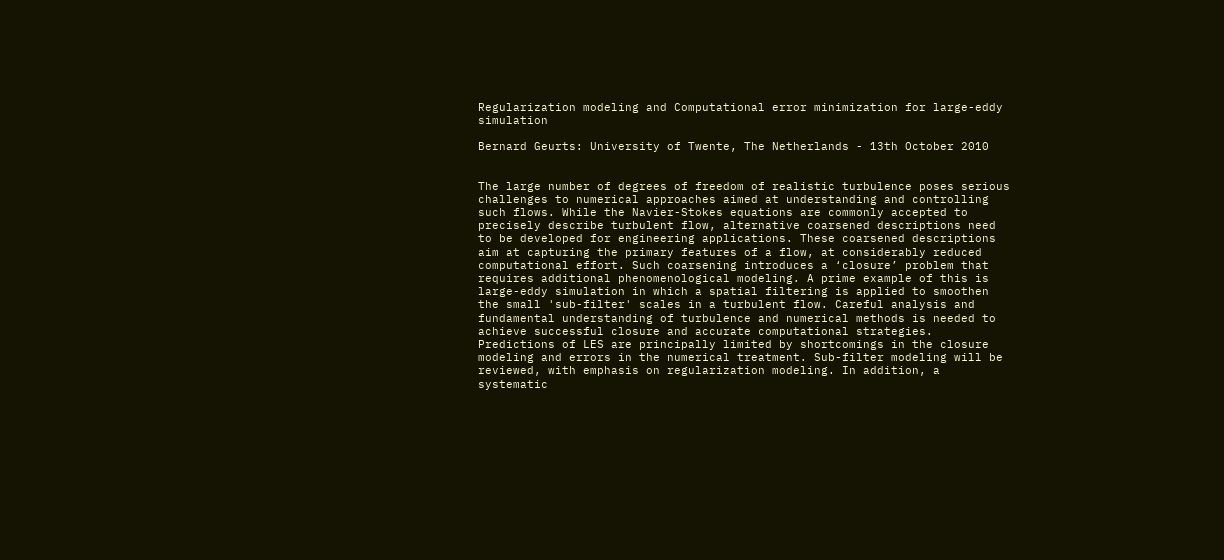Regularization modeling and Computational error minimization for large-eddy simulation

Bernard Geurts: University of Twente, The Netherlands - 13th October 2010


The large number of degrees of freedom of realistic turbulence poses serious challenges to numerical approaches aimed at understanding and controlling such flows. While the Navier-Stokes equations are commonly accepted to precisely describe turbulent flow, alternative coarsened descriptions need to be developed for engineering applications. These coarsened descriptions aim at capturing the primary features of a flow, at considerably reduced computational effort. Such coarsening introduces a ‘closure’ problem that requires additional phenomenological modeling. A prime example of this is large-eddy simulation in which a spatial filtering is applied to smoothen the small 'sub-filter' scales in a turbulent flow. Careful analysis and fundamental understanding of turbulence and numerical methods is needed to achieve successful closure and accurate computational strategies. Predictions of LES are principally limited by shortcomings in the closure modeling and errors in the numerical treatment. Sub-filter modeling will be reviewed, with emphasis on regularization modeling. In addition, a systematic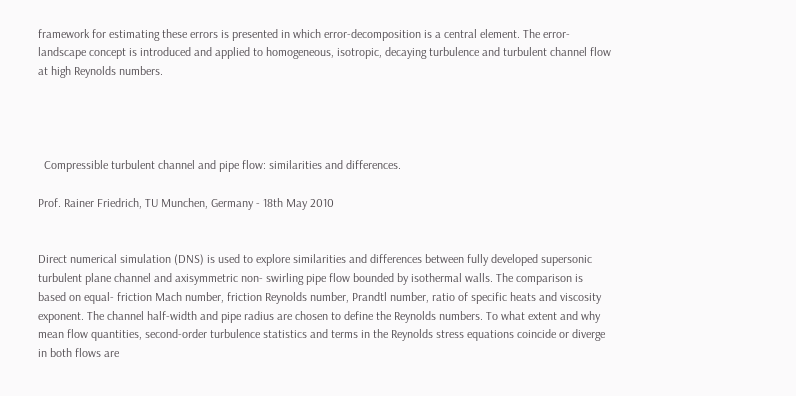framework for estimating these errors is presented in which error-decomposition is a central element. The error-landscape concept is introduced and applied to homogeneous, isotropic, decaying turbulence and turbulent channel flow at high Reynolds numbers.




  Compressible turbulent channel and pipe flow: similarities and differences.

Prof. Rainer Friedrich, TU Munchen, Germany - 18th May 2010


Direct numerical simulation (DNS) is used to explore similarities and differences between fully developed supersonic turbulent plane channel and axisymmetric non- swirling pipe flow bounded by isothermal walls. The comparison is based on equal- friction Mach number, friction Reynolds number, Prandtl number, ratio of specific heats and viscosity exponent. The channel half-width and pipe radius are chosen to define the Reynolds numbers. To what extent and why mean flow quantities, second-order turbulence statistics and terms in the Reynolds stress equations coincide or diverge in both flows are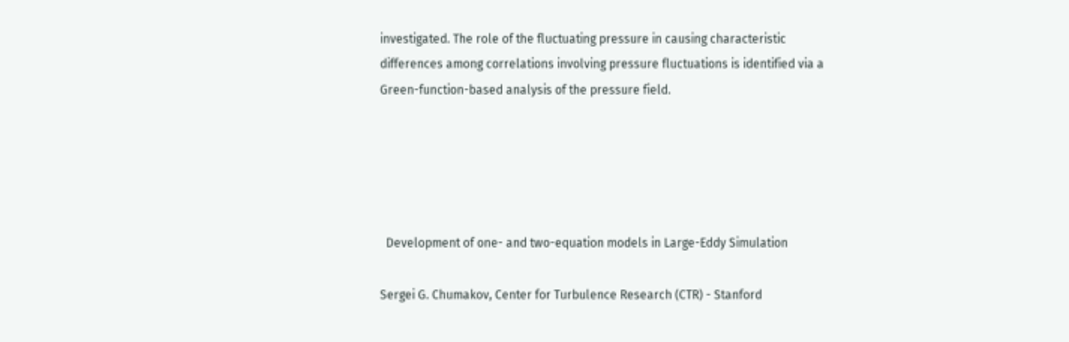investigated. The role of the fluctuating pressure in causing characteristic differences among correlations involving pressure fluctuations is identified via a Green-function-based analysis of the pressure field.





  Development of one- and two-equation models in Large-Eddy Simulation

Sergei G. Chumakov, Center for Turbulence Research (CTR) - Stanford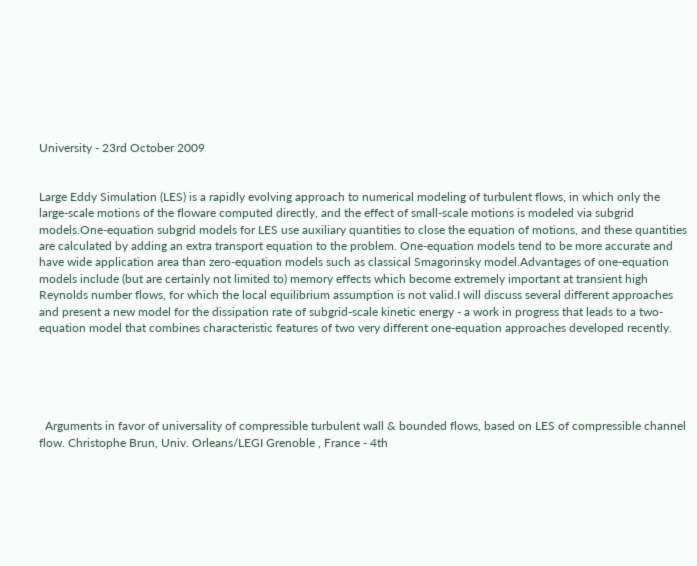University - 23rd October 2009


Large Eddy Simulation (LES) is a rapidly evolving approach to numerical modeling of turbulent flows, in which only the large-scale motions of the floware computed directly, and the effect of small-scale motions is modeled via subgrid models.One-equation subgrid models for LES use auxiliary quantities to close the equation of motions, and these quantities are calculated by adding an extra transport equation to the problem. One-equation models tend to be more accurate and have wide application area than zero-equation models such as classical Smagorinsky model.Advantages of one-equation models include (but are certainly not limited to) memory effects which become extremely important at transient high Reynolds number flows, for which the local equilibrium assumption is not valid.I will discuss several different approaches and present a new model for the dissipation rate of subgrid-scale kinetic energy - a work in progress that leads to a two-equation model that combines characteristic features of two very different one-equation approaches developed recently.





  Arguments in favor of universality of compressible turbulent wall & bounded flows, based on LES of compressible channel flow. Christophe Brun, Univ. Orleans/LEGI Grenoble , France - 4th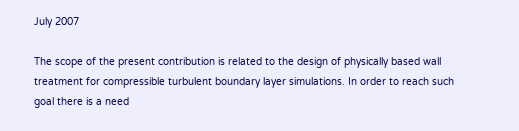July 2007

The scope of the present contribution is related to the design of physically based wall treatment for compressible turbulent boundary layer simulations. In order to reach such goal there is a need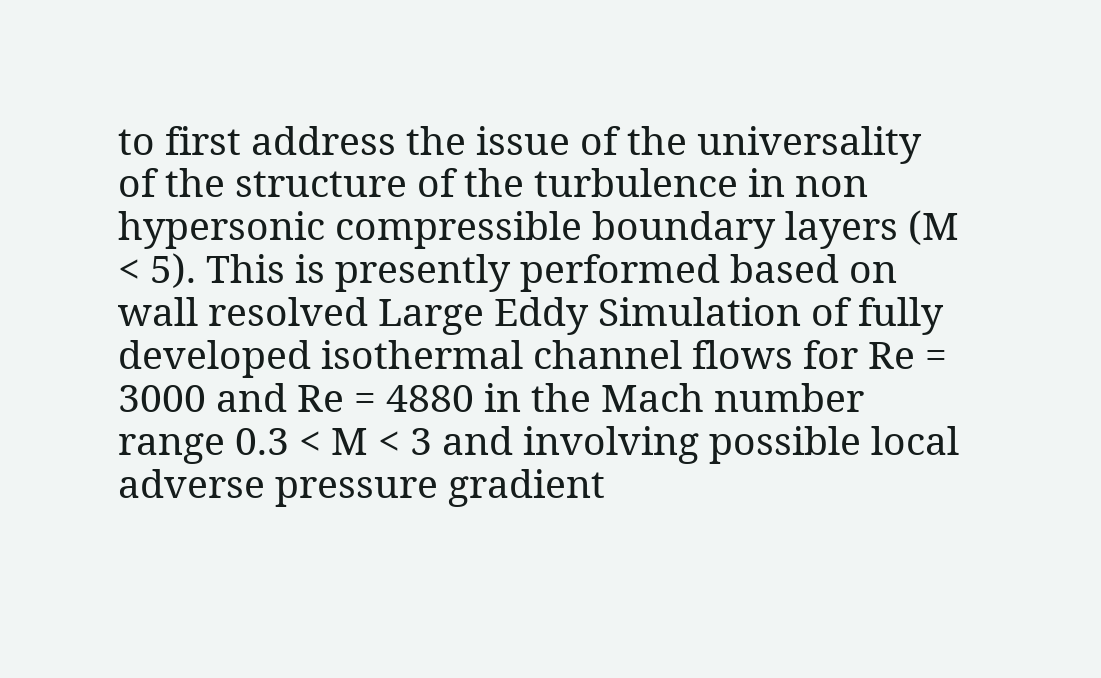to first address the issue of the universality of the structure of the turbulence in non hypersonic compressible boundary layers (M < 5). This is presently performed based on wall resolved Large Eddy Simulation of fully developed isothermal channel flows for Re = 3000 and Re = 4880 in the Mach number range 0.3 < M < 3 and involving possible local adverse pressure gradient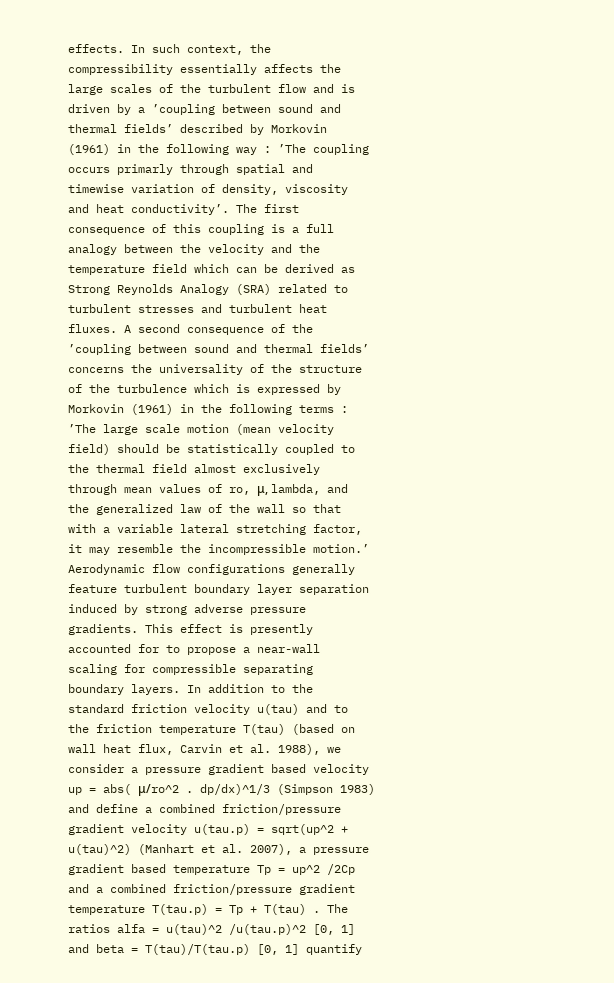effects. In such context, the compressibility essentially affects the large scales of the turbulent flow and is driven by a ’coupling between sound and thermal fields’ described by Morkovin (1961) in the following way : ’The coupling occurs primarly through spatial and timewise variation of density, viscosity and heat conductivity’. The first consequence of this coupling is a full analogy between the velocity and the temperature field which can be derived as Strong Reynolds Analogy (SRA) related to turbulent stresses and turbulent heat fluxes. A second consequence of the ’coupling between sound and thermal fields’ concerns the universality of the structure of the turbulence which is expressed by Morkovin (1961) in the following terms : ’The large scale motion (mean velocity field) should be statistically coupled to the thermal field almost exclusively through mean values of ro, μ, lambda, and the generalized law of the wall so that with a variable lateral stretching factor, it may resemble the incompressible motion.’ Aerodynamic flow configurations generally feature turbulent boundary layer separation induced by strong adverse pressure gradients. This effect is presently accounted for to propose a near-wall scaling for compressible separating boundary layers. In addition to the standard friction velocity u(tau) and to the friction temperature T(tau) (based on wall heat flux, Carvin et al. 1988), we consider a pressure gradient based velocity up = abs( μ/ro^2 . dp/dx)^1/3 (Simpson 1983) and define a combined friction/pressure gradient velocity u(tau.p) = sqrt(up^2 + u(tau)^2) (Manhart et al. 2007), a pressure gradient based temperature Tp = up^2 /2Cp and a combined friction/pressure gradient temperature T(tau.p) = Tp + T(tau) . The ratios alfa = u(tau)^2 /u(tau.p)^2 [0, 1] and beta = T(tau)/T(tau.p) [0, 1] quantify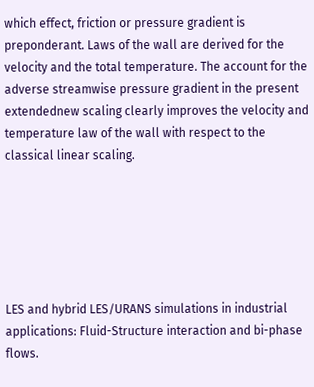which effect, friction or pressure gradient is preponderant. Laws of the wall are derived for the velocity and the total temperature. The account for the adverse streamwise pressure gradient in the present extendednew scaling clearly improves the velocity and temperature law of the wall with respect to the classical linear scaling.






LES and hybrid LES/URANS simulations in industrial applications: Fluid-Structure interaction and bi-phase flows.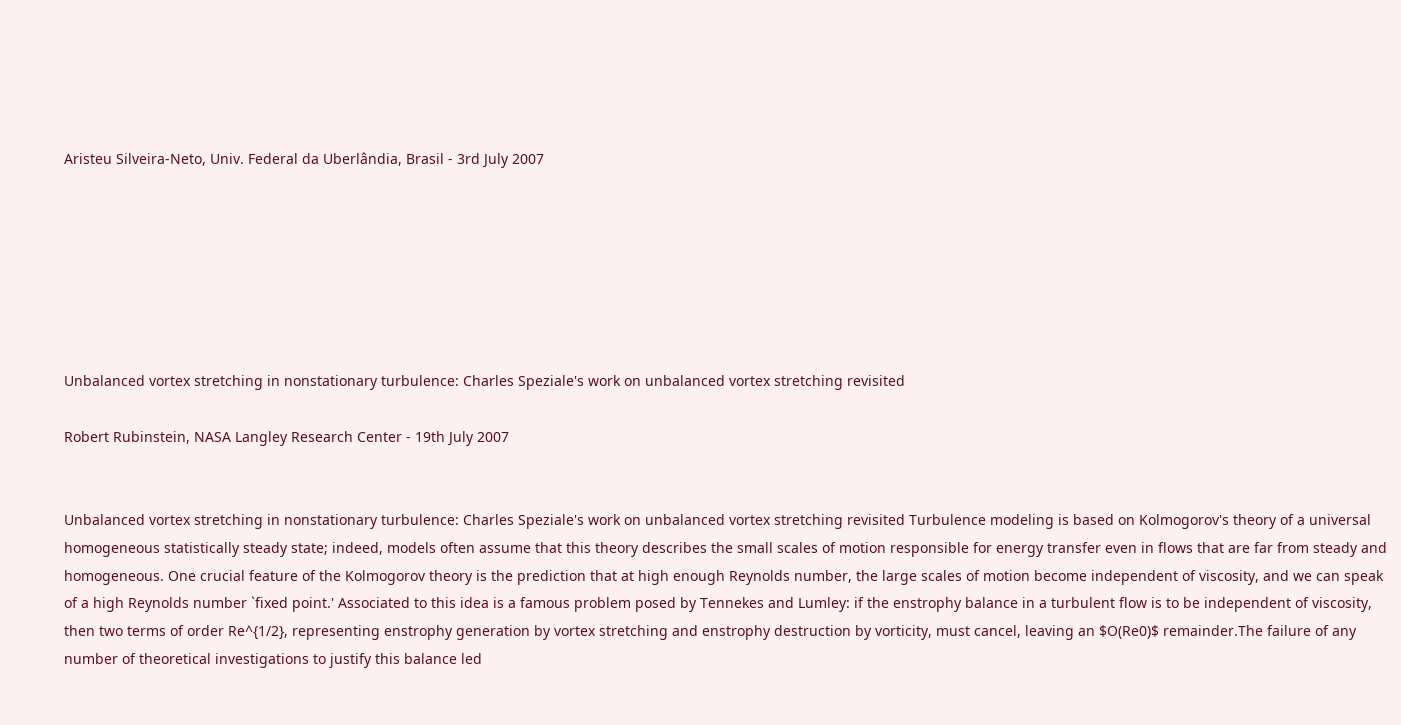Aristeu Silveira-Neto, Univ. Federal da Uberlândia, Brasil - 3rd July 2007







Unbalanced vortex stretching in nonstationary turbulence: Charles Speziale's work on unbalanced vortex stretching revisited

Robert Rubinstein, NASA Langley Research Center - 19th July 2007


Unbalanced vortex stretching in nonstationary turbulence: Charles Speziale's work on unbalanced vortex stretching revisited Turbulence modeling is based on Kolmogorov's theory of a universal homogeneous statistically steady state; indeed, models often assume that this theory describes the small scales of motion responsible for energy transfer even in flows that are far from steady and homogeneous. One crucial feature of the Kolmogorov theory is the prediction that at high enough Reynolds number, the large scales of motion become independent of viscosity, and we can speak of a high Reynolds number `fixed point.' Associated to this idea is a famous problem posed by Tennekes and Lumley: if the enstrophy balance in a turbulent flow is to be independent of viscosity, then two terms of order Re^{1/2}, representing enstrophy generation by vortex stretching and enstrophy destruction by vorticity, must cancel, leaving an $O(Re0)$ remainder.The failure of any number of theoretical investigations to justify this balance led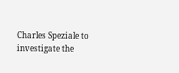Charles Speziale to investigate the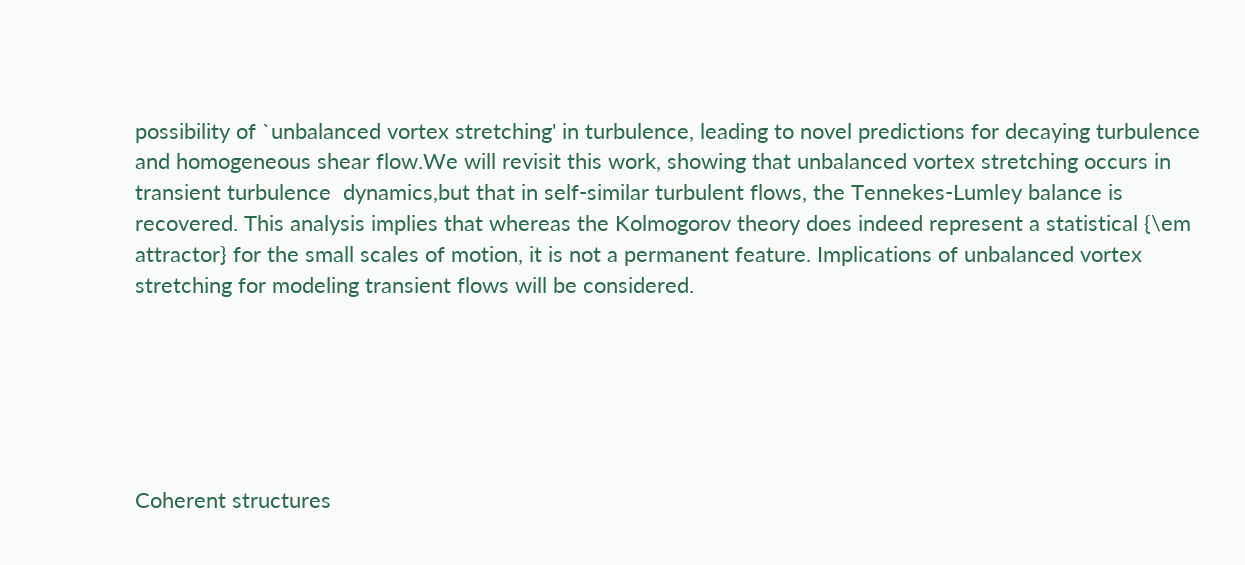possibility of `unbalanced vortex stretching' in turbulence, leading to novel predictions for decaying turbulence and homogeneous shear flow.We will revisit this work, showing that unbalanced vortex stretching occurs in transient turbulence  dynamics,but that in self-similar turbulent flows, the Tennekes-Lumley balance is recovered. This analysis implies that whereas the Kolmogorov theory does indeed represent a statistical {\em attractor} for the small scales of motion, it is not a permanent feature. Implications of unbalanced vortex stretching for modeling transient flows will be considered.






Coherent structures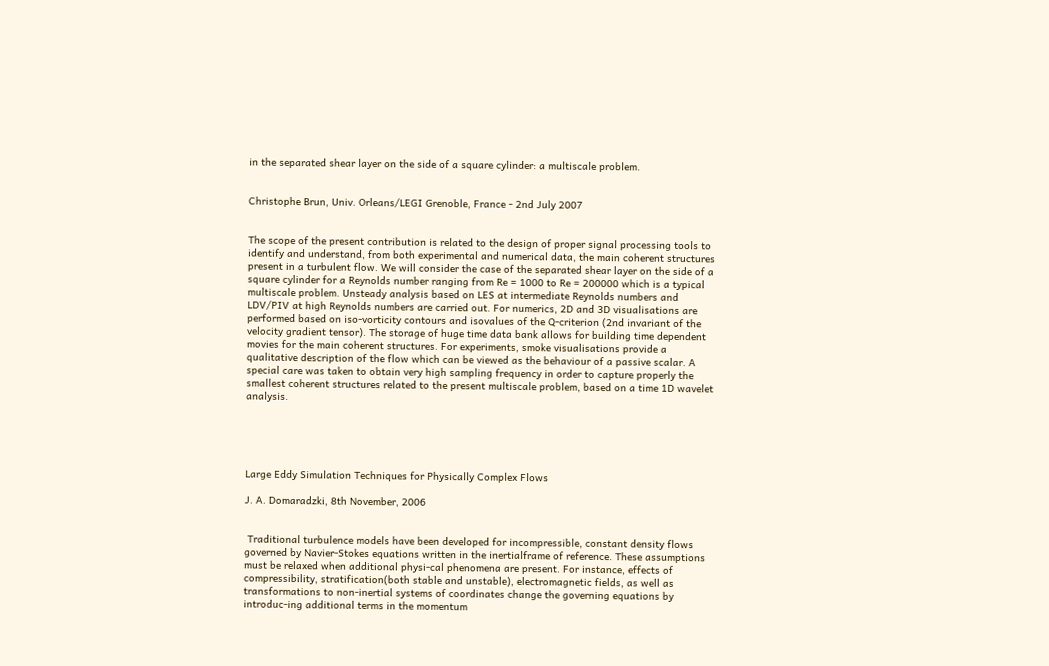in the separated shear layer on the side of a square cylinder: a multiscale problem.


Christophe Brun, Univ. Orleans/LEGI Grenoble, France - 2nd July 2007


The scope of the present contribution is related to the design of proper signal processing tools to identify and understand, from both experimental and numerical data, the main coherent structures present in a turbulent flow. We will consider the case of the separated shear layer on the side of a square cylinder for a Reynolds number ranging from Re = 1000 to Re = 200000 which is a typical multiscale problem. Unsteady analysis based on LES at intermediate Reynolds numbers and LDV/PIV at high Reynolds numbers are carried out. For numerics, 2D and 3D visualisations are performed based on iso-vorticity contours and isovalues of the Q-criterion (2nd invariant of the velocity gradient tensor). The storage of huge time data bank allows for building time dependent movies for the main coherent structures. For experiments, smoke visualisations provide a qualitative description of the flow which can be viewed as the behaviour of a passive scalar. A special care was taken to obtain very high sampling frequency in order to capture properly the smallest coherent structures related to the present multiscale problem, based on a time 1D wavelet analysis.





Large Eddy Simulation Techniques for Physically Complex Flows

J. A. Domaradzki, 8th November, 2006


 Traditional turbulence models have been developed for incompressible, constant density flows governed by Navier-Stokes equations written in the inertialframe of reference. These assumptions must be relaxed when additional physi-cal phenomena are present. For instance, effects of compressibility, stratification(both stable and unstable), electromagnetic fields, as well as transformations to non-inertial systems of coordinates change the governing equations by introduc-ing additional terms in the momentum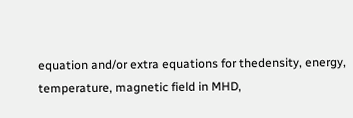equation and/or extra equations for thedensity, energy, temperature, magnetic field in MHD,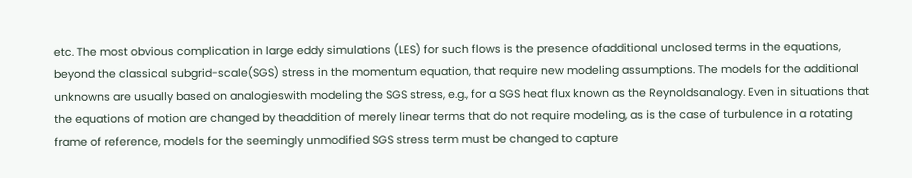etc. The most obvious complication in large eddy simulations (LES) for such flows is the presence ofadditional unclosed terms in the equations, beyond the classical subgrid-scale(SGS) stress in the momentum equation, that require new modeling assumptions. The models for the additional unknowns are usually based on analogieswith modeling the SGS stress, e.g., for a SGS heat flux known as the Reynoldsanalogy. Even in situations that the equations of motion are changed by theaddition of merely linear terms that do not require modeling, as is the case of turbulence in a rotating frame of reference, models for the seemingly unmodified SGS stress term must be changed to capture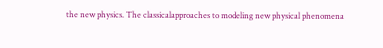the new physics. The classicalapproaches to modeling new physical phenomena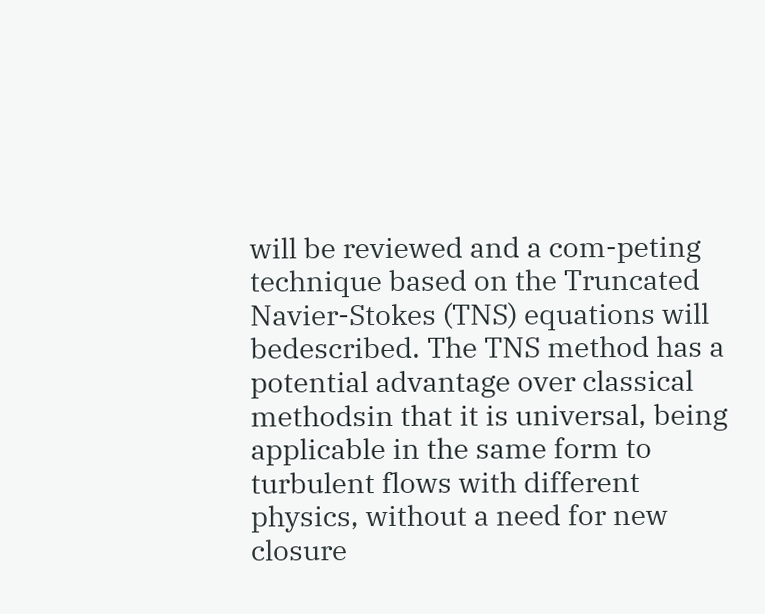will be reviewed and a com-peting technique based on the Truncated Navier-Stokes (TNS) equations will bedescribed. The TNS method has a potential advantage over classical methodsin that it is universal, being applicable in the same form to turbulent flows with different physics, without a need for new closure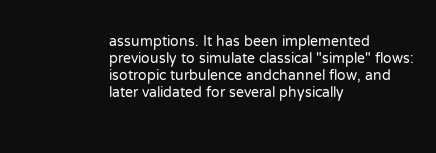assumptions. It has been implemented previously to simulate classical "simple" flows: isotropic turbulence andchannel flow, and later validated for several physically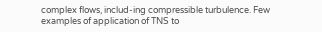complex flows, includ-ing compressible turbulence. Few examples of application of TNS to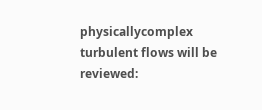physicallycomplex turbulent flows will be reviewed: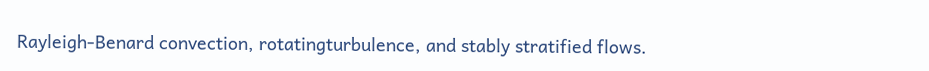Rayleigh-Benard convection, rotatingturbulence, and stably stratified flows.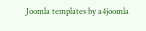Joomla templates by a4joomla